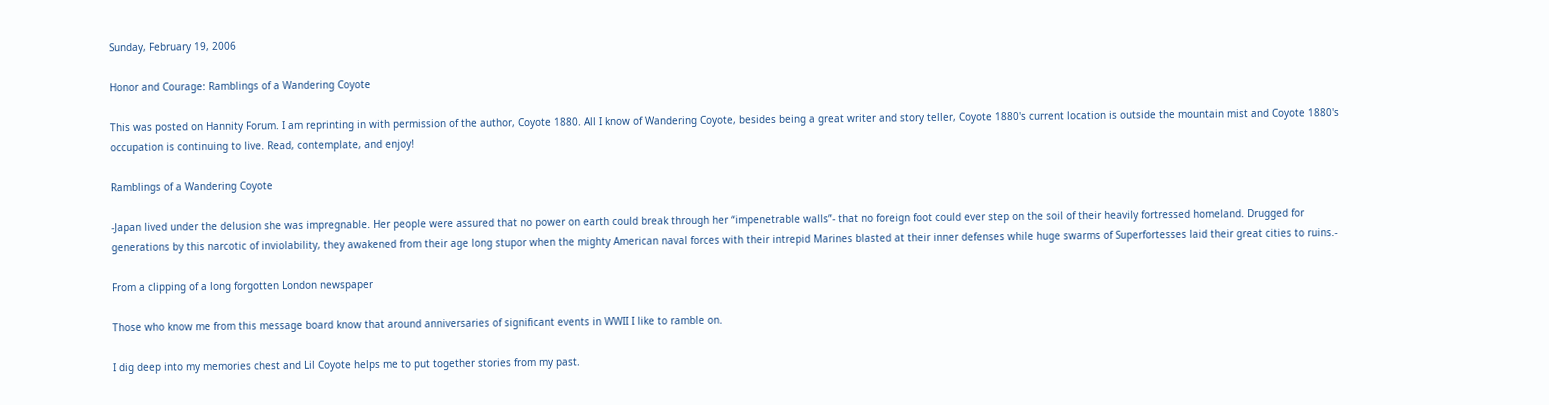Sunday, February 19, 2006

Honor and Courage: Ramblings of a Wandering Coyote

This was posted on Hannity Forum. I am reprinting in with permission of the author, Coyote 1880. All I know of Wandering Coyote, besides being a great writer and story teller, Coyote 1880's current location is outside the mountain mist and Coyote 1880's occupation is continuing to live. Read, contemplate, and enjoy!

Ramblings of a Wandering Coyote

-Japan lived under the delusion she was impregnable. Her people were assured that no power on earth could break through her “impenetrable walls”- that no foreign foot could ever step on the soil of their heavily fortressed homeland. Drugged for generations by this narcotic of inviolability, they awakened from their age long stupor when the mighty American naval forces with their intrepid Marines blasted at their inner defenses while huge swarms of Superfortesses laid their great cities to ruins.-

From a clipping of a long forgotten London newspaper

Those who know me from this message board know that around anniversaries of significant events in WWII I like to ramble on.

I dig deep into my memories chest and Lil Coyote helps me to put together stories from my past.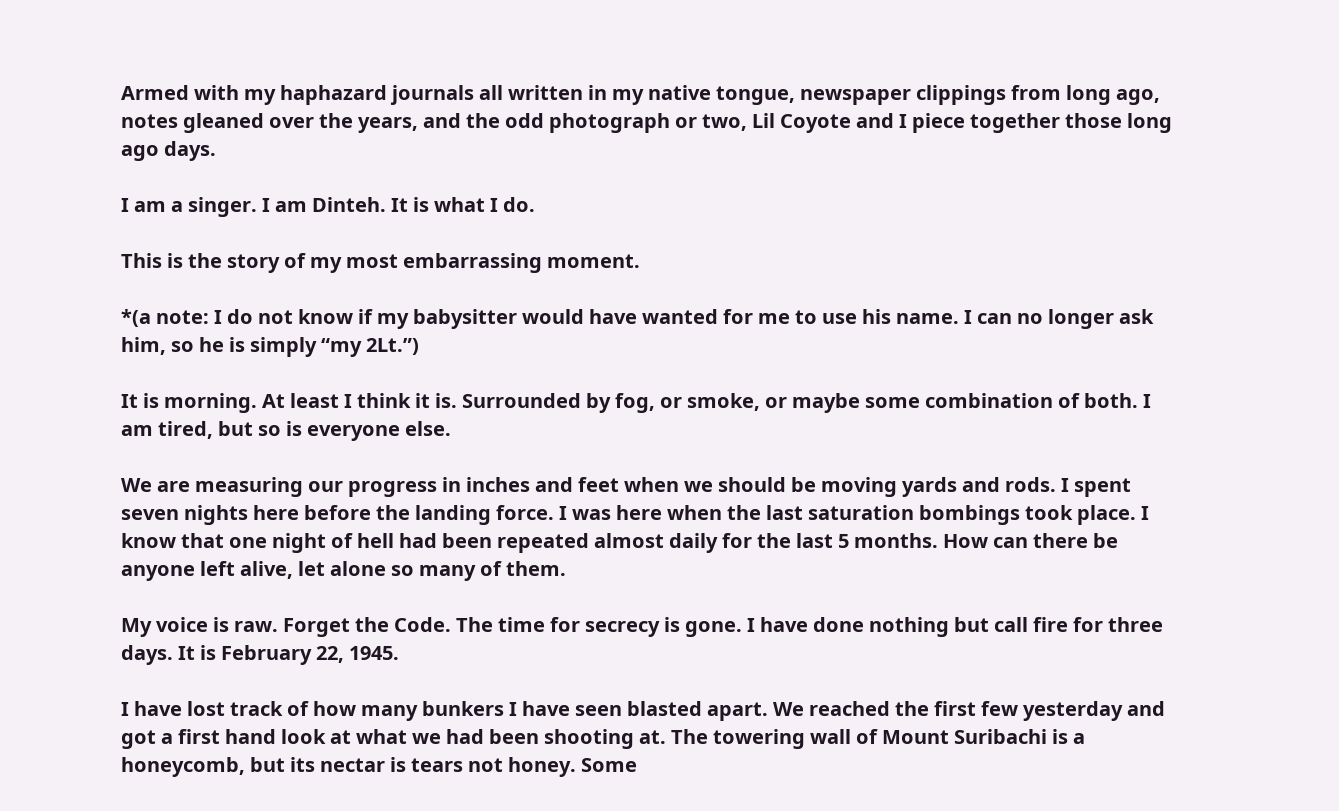Armed with my haphazard journals all written in my native tongue, newspaper clippings from long ago, notes gleaned over the years, and the odd photograph or two, Lil Coyote and I piece together those long ago days.

I am a singer. I am Dinteh. It is what I do.

This is the story of my most embarrassing moment.

*(a note: I do not know if my babysitter would have wanted for me to use his name. I can no longer ask him, so he is simply “my 2Lt.”)

It is morning. At least I think it is. Surrounded by fog, or smoke, or maybe some combination of both. I am tired, but so is everyone else.

We are measuring our progress in inches and feet when we should be moving yards and rods. I spent seven nights here before the landing force. I was here when the last saturation bombings took place. I know that one night of hell had been repeated almost daily for the last 5 months. How can there be anyone left alive, let alone so many of them.

My voice is raw. Forget the Code. The time for secrecy is gone. I have done nothing but call fire for three days. It is February 22, 1945.

I have lost track of how many bunkers I have seen blasted apart. We reached the first few yesterday and got a first hand look at what we had been shooting at. The towering wall of Mount Suribachi is a honeycomb, but its nectar is tears not honey. Some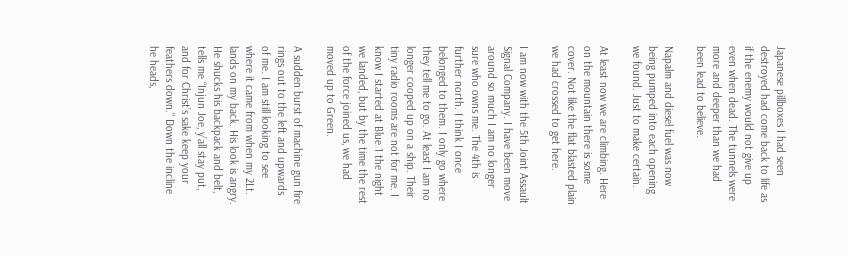Japanese pillboxes I had seen destroyed had come back to life as if the enemy would not give up even when dead. The tunnels were more and deeper than we had been lead to believe.

Napalm and diesel fuel was now being pumped into each opening we found. Just to make certain.

At least now we are climbing. Here on the mountain there is some cover. Not like the flat blasted plain we had crossed to get here.

I am now with the 5th Joint Assault Signal Company. I have been move around so much I am no longer sure who owns me. The 4th is further north. I think I once belonged to them. I only go where they tell me to go. At least I am no longer cooped up on a ship. Their tiny radio rooms are not for me. I know I started at Blue 1 the night we landed, but by the time the rest of the force joined us, we had moved up to Green.

A sudden burst of machine gun fire rings out to the left and upwards of me. I am still looking to see where it came from when my 2Lt. lands on my back. His look is angry. He shucks his backpack and belt, tells me “Injun Joe, y’all stay put, and for Christ’s sake keep your feathers down.” Down the incline he heads,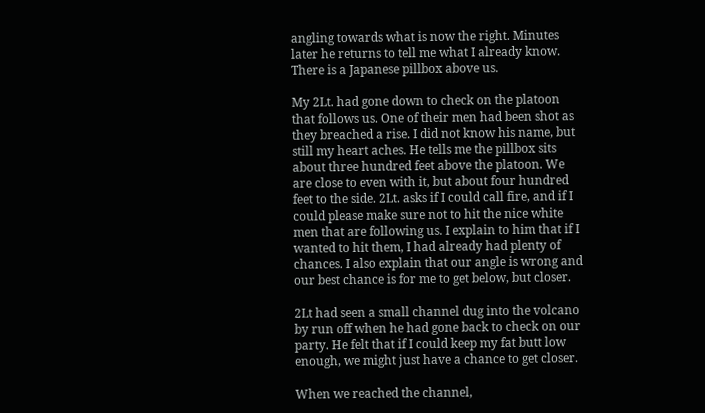angling towards what is now the right. Minutes later he returns to tell me what I already know. There is a Japanese pillbox above us.

My 2Lt. had gone down to check on the platoon that follows us. One of their men had been shot as they breached a rise. I did not know his name, but still my heart aches. He tells me the pillbox sits about three hundred feet above the platoon. We are close to even with it, but about four hundred feet to the side. 2Lt. asks if I could call fire, and if I could please make sure not to hit the nice white men that are following us. I explain to him that if I wanted to hit them, I had already had plenty of chances. I also explain that our angle is wrong and our best chance is for me to get below, but closer.

2Lt had seen a small channel dug into the volcano by run off when he had gone back to check on our party. He felt that if I could keep my fat butt low enough, we might just have a chance to get closer.

When we reached the channel,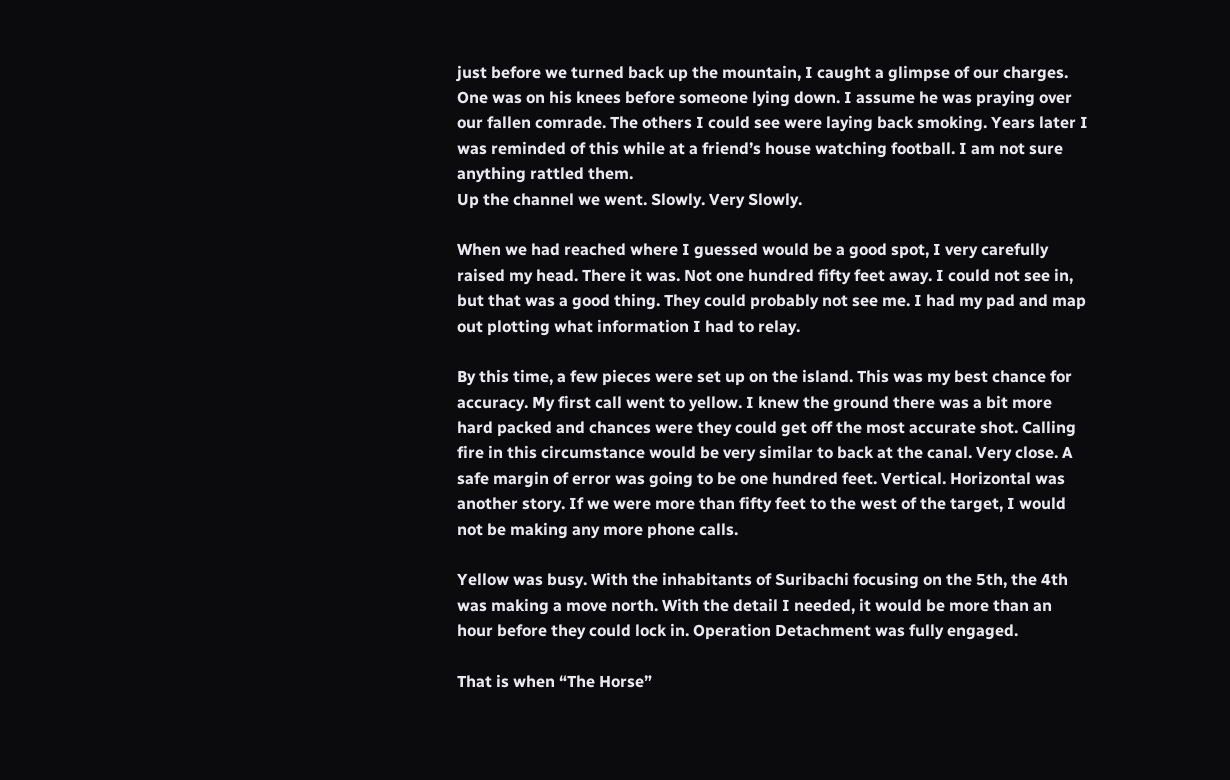just before we turned back up the mountain, I caught a glimpse of our charges. One was on his knees before someone lying down. I assume he was praying over our fallen comrade. The others I could see were laying back smoking. Years later I was reminded of this while at a friend’s house watching football. I am not sure anything rattled them.
Up the channel we went. Slowly. Very Slowly.

When we had reached where I guessed would be a good spot, I very carefully raised my head. There it was. Not one hundred fifty feet away. I could not see in, but that was a good thing. They could probably not see me. I had my pad and map out plotting what information I had to relay.

By this time, a few pieces were set up on the island. This was my best chance for accuracy. My first call went to yellow. I knew the ground there was a bit more hard packed and chances were they could get off the most accurate shot. Calling fire in this circumstance would be very similar to back at the canal. Very close. A safe margin of error was going to be one hundred feet. Vertical. Horizontal was another story. If we were more than fifty feet to the west of the target, I would not be making any more phone calls.

Yellow was busy. With the inhabitants of Suribachi focusing on the 5th, the 4th was making a move north. With the detail I needed, it would be more than an hour before they could lock in. Operation Detachment was fully engaged.

That is when “The Horse”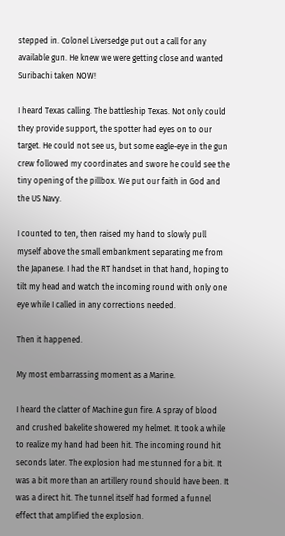stepped in. Colonel Liversedge put out a call for any available gun. He knew we were getting close and wanted Suribachi taken NOW!

I heard Texas calling. The battleship Texas. Not only could they provide support, the spotter had eyes on to our target. He could not see us, but some eagle-eye in the gun crew followed my coordinates and swore he could see the tiny opening of the pillbox. We put our faith in God and the US Navy.

I counted to ten, then raised my hand to slowly pull myself above the small embankment separating me from the Japanese. I had the RT handset in that hand, hoping to tilt my head and watch the incoming round with only one eye while I called in any corrections needed.

Then it happened.

My most embarrassing moment as a Marine.

I heard the clatter of Machine gun fire. A spray of blood and crushed bakelite showered my helmet. It took a while to realize my hand had been hit. The incoming round hit seconds later. The explosion had me stunned for a bit. It was a bit more than an artillery round should have been. It was a direct hit. The tunnel itself had formed a funnel effect that amplified the explosion.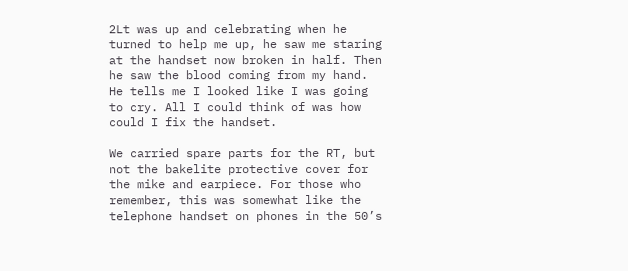2Lt was up and celebrating when he turned to help me up, he saw me staring at the handset now broken in half. Then he saw the blood coming from my hand. He tells me I looked like I was going to cry. All I could think of was how could I fix the handset.

We carried spare parts for the RT, but not the bakelite protective cover for the mike and earpiece. For those who remember, this was somewhat like the telephone handset on phones in the 50’s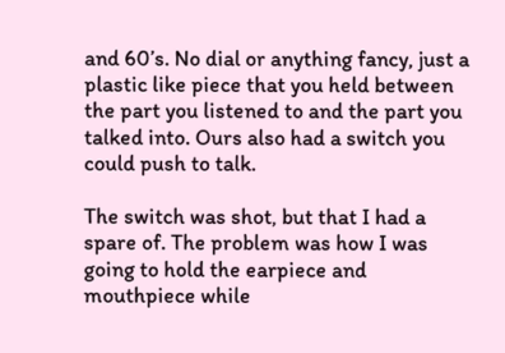and 60’s. No dial or anything fancy, just a plastic like piece that you held between the part you listened to and the part you talked into. Ours also had a switch you could push to talk.

The switch was shot, but that I had a spare of. The problem was how I was going to hold the earpiece and mouthpiece while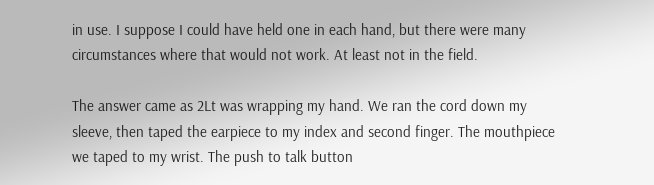in use. I suppose I could have held one in each hand, but there were many circumstances where that would not work. At least not in the field.

The answer came as 2Lt was wrapping my hand. We ran the cord down my sleeve, then taped the earpiece to my index and second finger. The mouthpiece we taped to my wrist. The push to talk button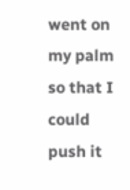went on my palm so that I could push it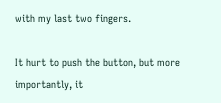with my last two fingers.

It hurt to push the button, but more importantly, it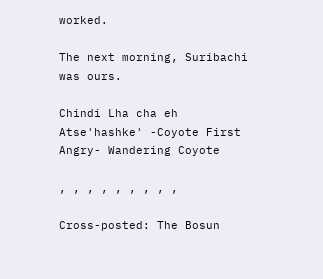worked.

The next morning, Suribachi was ours.

Chindi Lha cha eh Atse'hashke' -Coyote First Angry- Wandering Coyote

, , , , , , , , ,

Cross-posted: The Bosun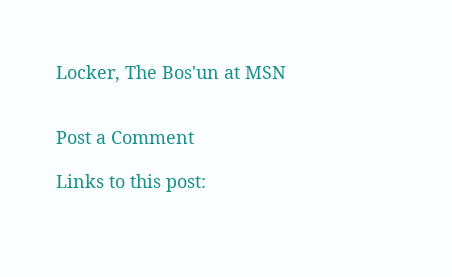Locker, The Bos'un at MSN


Post a Comment

Links to this post: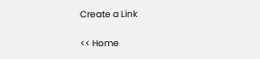Create a Link

<< Home